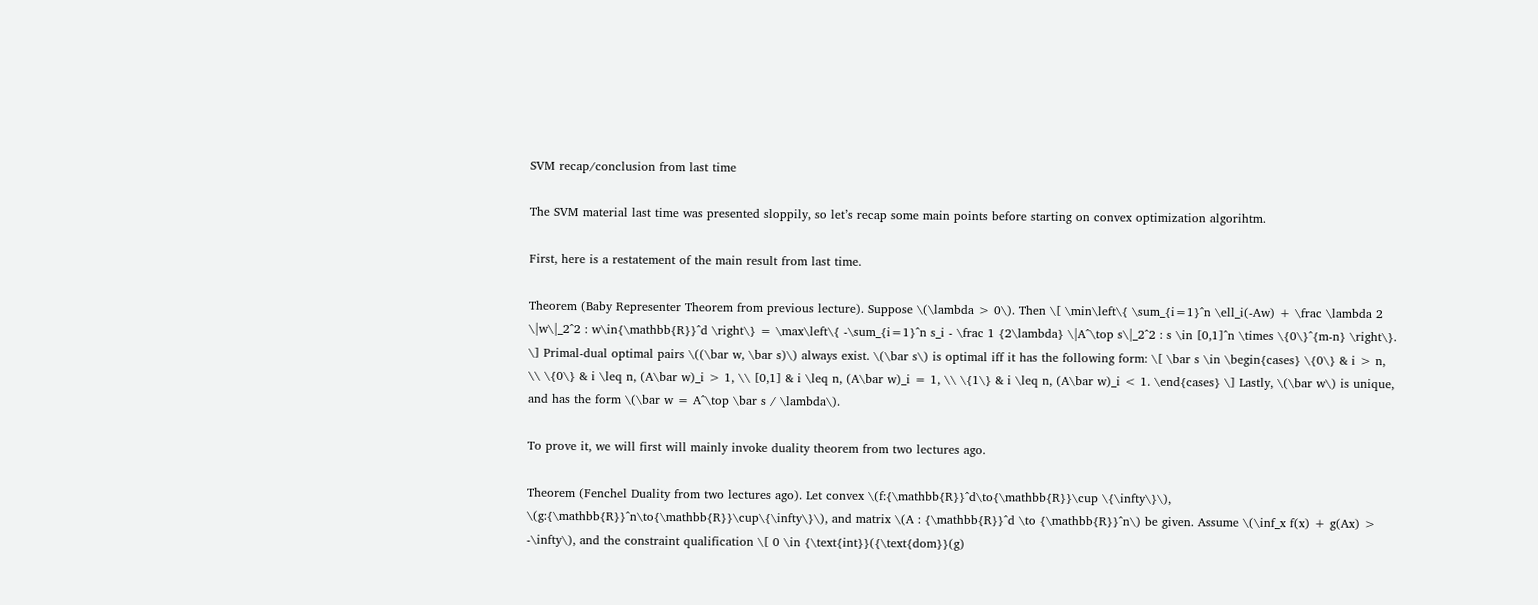SVM recap/conclusion from last time

The SVM material last time was presented sloppily, so let’s recap some main points before starting on convex optimization algorihtm.

First, here is a restatement of the main result from last time.

Theorem (Baby Representer Theorem from previous lecture). Suppose \(\lambda > 0\). Then \[ \min\left\{ \sum_{i=1}^n \ell_i(-Aw) + \frac \lambda 2 \|w\|_2^2 : w\in{\mathbb{R}}^d \right\} = \max\left\{ -\sum_{i=1}^n s_i - \frac 1 {2\lambda} \|A^\top s\|_2^2 : s \in [0,1]^n \times \{0\}^{m-n} \right\}. \] Primal-dual optimal pairs \((\bar w, \bar s)\) always exist. \(\bar s\) is optimal iff it has the following form: \[ \bar s \in \begin{cases} \{0\} & i > n, \\ \{0\} & i \leq n, (A\bar w)_i > 1, \\ [0,1] & i \leq n, (A\bar w)_i = 1, \\ \{1\} & i \leq n, (A\bar w)_i < 1. \end{cases} \] Lastly, \(\bar w\) is unique, and has the form \(\bar w = A^\top \bar s / \lambda\).

To prove it, we will first will mainly invoke duality theorem from two lectures ago.

Theorem (Fenchel Duality from two lectures ago). Let convex \(f:{\mathbb{R}}^d\to{\mathbb{R}}\cup \{\infty\}\), \(g:{\mathbb{R}}^n\to{\mathbb{R}}\cup\{\infty\}\), and matrix \(A : {\mathbb{R}}^d \to {\mathbb{R}}^n\) be given. Assume \(\inf_x f(x) + g(Ax) > -\infty\), and the constraint qualification \[ 0 \in {\text{int}}({\text{dom}}(g)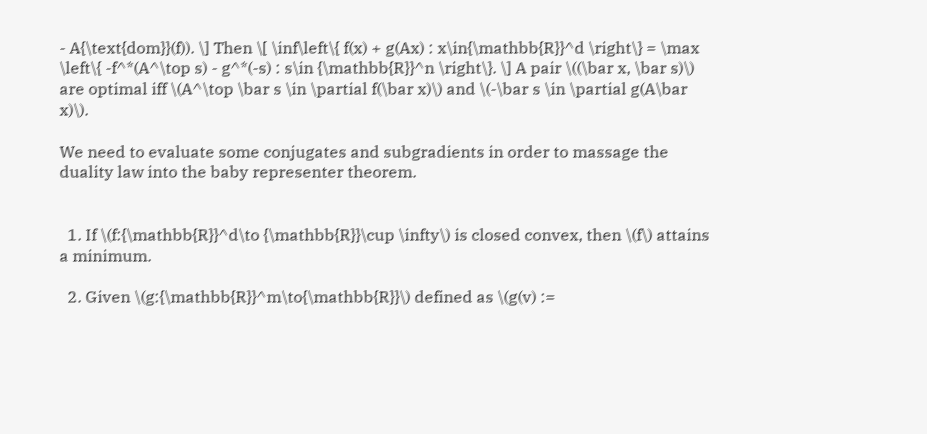- A{\text{dom}}(f)). \] Then \[ \inf\left\{ f(x) + g(Ax) : x\in{\mathbb{R}}^d \right\} = \max \left\{ -f^*(A^\top s) - g^*(-s) : s\in {\mathbb{R}}^n \right\}. \] A pair \((\bar x, \bar s)\) are optimal iff \(A^\top \bar s \in \partial f(\bar x)\) and \(-\bar s \in \partial g(A\bar x)\).

We need to evaluate some conjugates and subgradients in order to massage the duality law into the baby representer theorem.


  1. If \(f:{\mathbb{R}}^d\to {\mathbb{R}}\cup \infty\) is closed convex, then \(f\) attains a minimum.

  2. Given \(g:{\mathbb{R}}^m\to{\mathbb{R}}\) defined as \(g(v) :=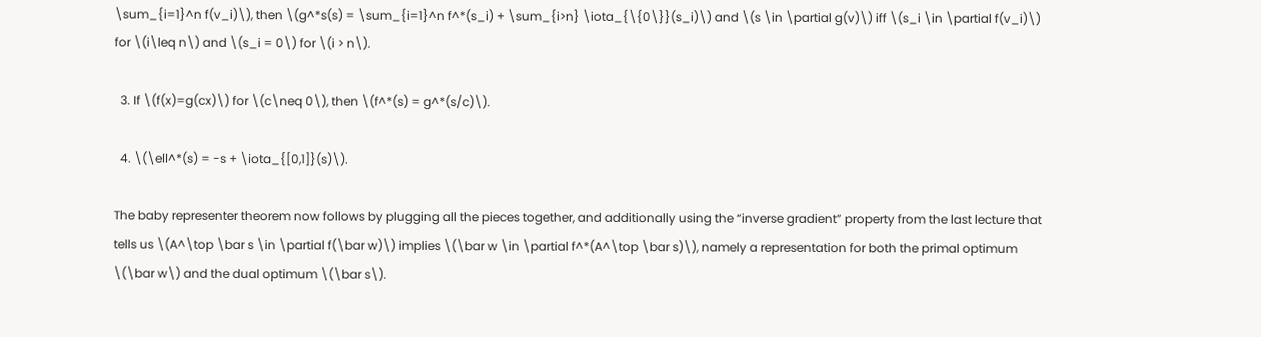\sum_{i=1}^n f(v_i)\), then \(g^*s(s) = \sum_{i=1}^n f^*(s_i) + \sum_{i>n} \iota_{\{0\}}(s_i)\) and \(s \in \partial g(v)\) iff \(s_i \in \partial f(v_i)\) for \(i\leq n\) and \(s_i = 0\) for \(i > n\).

  3. If \(f(x)=g(cx)\) for \(c\neq 0\), then \(f^*(s) = g^*(s/c)\).

  4. \(\ell^*(s) = -s + \iota_{[0,1]}(s)\).

The baby representer theorem now follows by plugging all the pieces together, and additionally using the “inverse gradient” property from the last lecture that tells us \(A^\top \bar s \in \partial f(\bar w)\) implies \(\bar w \in \partial f^*(A^\top \bar s)\), namely a representation for both the primal optimum \(\bar w\) and the dual optimum \(\bar s\).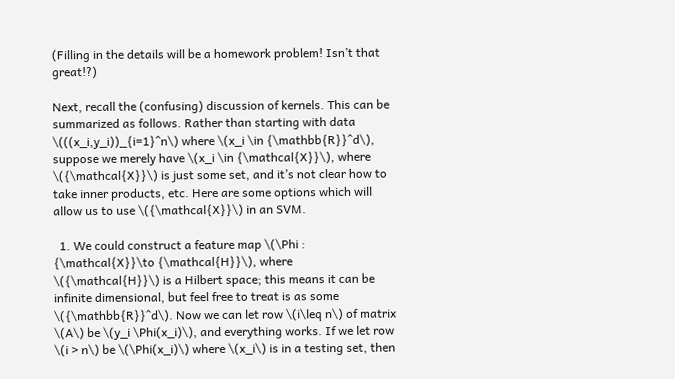(Filling in the details will be a homework problem! Isn’t that great!?)

Next, recall the (confusing) discussion of kernels. This can be summarized as follows. Rather than starting with data \(((x_i,y_i))_{i=1}^n\) where \(x_i \in {\mathbb{R}}^d\), suppose we merely have \(x_i \in {\mathcal{X}}\), where \({\mathcal{X}}\) is just some set, and it’s not clear how to take inner products, etc. Here are some options which will allow us to use \({\mathcal{X}}\) in an SVM.

  1. We could construct a feature map \(\Phi : {\mathcal{X}}\to {\mathcal{H}}\), where \({\mathcal{H}}\) is a Hilbert space; this means it can be infinite dimensional, but feel free to treat is as some \({\mathbb{R}}^d\). Now we can let row \(i\leq n\) of matrix \(A\) be \(y_i \Phi(x_i)\), and everything works. If we let row \(i > n\) be \(\Phi(x_i)\) where \(x_i\) is in a testing set, then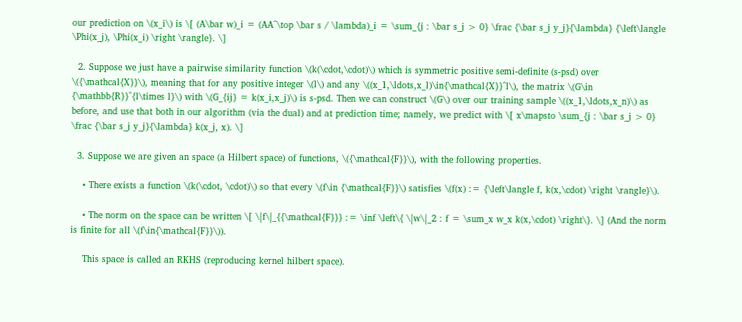our prediction on \(x_i\) is \[ (A\bar w)_i = (AA^\top \bar s / \lambda)_i = \sum_{j : \bar s_j > 0} \frac {\bar s_j y_j}{\lambda} {\left\langle \Phi(x_j), \Phi(x_i) \right \rangle}. \]

  2. Suppose we just have a pairwise similarity function \(k(\cdot,\cdot)\) which is symmetric positive semi-definite (s-psd) over \({\mathcal{X}}\), meaning that for any positive integer \(l\) and any \((x_1,\ldots,x_l)\in{\mathcal{X}}^l\), the matrix \(G\in {\mathbb{R}}^{l\times l}\) with \(G_{ij} = k(x_i,x_j)\) is s-psd. Then we can construct \(G\) over our training sample \((x_1,\ldots,x_n)\) as before, and use that both in our algorithm (via the dual) and at prediction time; namely, we predict with \[ x\mapsto \sum_{j : \bar s_j > 0} \frac {\bar s_j y_j}{\lambda} k(x_j, x). \]

  3. Suppose we are given an space (a Hilbert space) of functions, \({\mathcal{F}}\), with the following properties.

    • There exists a function \(k(\cdot, \cdot)\) so that every \(f\in {\mathcal{F}}\) satisfies \(f(x) := {\left\langle f, k(x,\cdot) \right \rangle}\).

    • The norm on the space can be written \[ \|f\|_{{\mathcal{F}}} := \inf \left\{ \|w\|_2 : f = \sum_x w_x k(x,\cdot) \right\}. \] (And the norm is finite for all \(f\in{\mathcal{F}}\)).

    This space is called an RKHS (reproducing kernel hilbert space).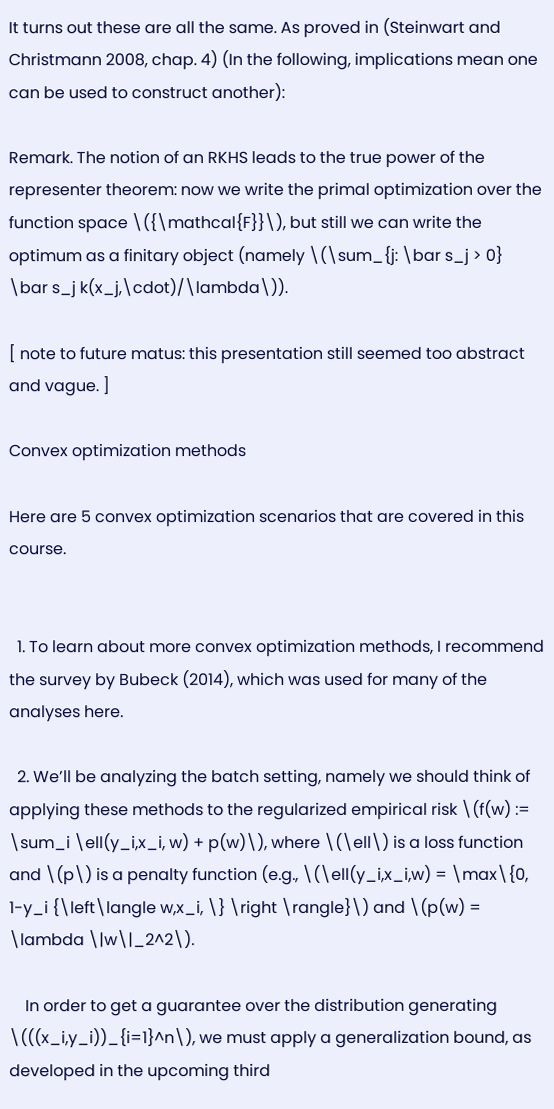It turns out these are all the same. As proved in (Steinwart and Christmann 2008, chap. 4) (In the following, implications mean one can be used to construct another):

Remark. The notion of an RKHS leads to the true power of the representer theorem: now we write the primal optimization over the function space \({\mathcal{F}}\), but still we can write the optimum as a finitary object (namely \(\sum_{j: \bar s_j > 0} \bar s_j k(x_j,\cdot)/\lambda\)).

[ note to future matus: this presentation still seemed too abstract and vague. ]

Convex optimization methods

Here are 5 convex optimization scenarios that are covered in this course.


  1. To learn about more convex optimization methods, I recommend the survey by Bubeck (2014), which was used for many of the analyses here.

  2. We’ll be analyzing the batch setting, namely we should think of applying these methods to the regularized empirical risk \(f(w) := \sum_i \ell(y_i,x_i, w) + p(w)\), where \(\ell\) is a loss function and \(p\) is a penalty function (e.g., \(\ell(y_i,x_i,w) = \max\{0, 1-y_i {\left\langle w,x_i, \} \right \rangle}\) and \(p(w) = \lambda \|w\|_2^2\).

    In order to get a guarantee over the distribution generating \(((x_i,y_i))_{i=1}^n\), we must apply a generalization bound, as developed in the upcoming third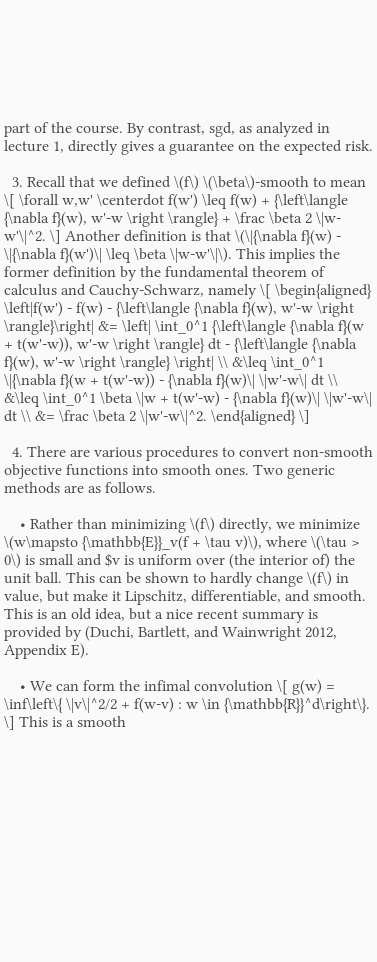part of the course. By contrast, sgd, as analyzed in lecture 1, directly gives a guarantee on the expected risk.

  3. Recall that we defined \(f\) \(\beta\)-smooth to mean \[ \forall w,w' \centerdot f(w') \leq f(w) + {\left\langle {\nabla f}(w), w'-w \right \rangle} + \frac \beta 2 \|w-w'\|^2. \] Another definition is that \(\|{\nabla f}(w) - \|{\nabla f}(w')\| \leq \beta \|w-w'\|\). This implies the former definition by the fundamental theorem of calculus and Cauchy-Schwarz, namely \[ \begin{aligned} \left|f(w') - f(w) - {\left\langle {\nabla f}(w), w'-w \right \rangle}\right| &= \left| \int_0^1 {\left\langle {\nabla f}(w + t(w'-w)), w'-w \right \rangle} dt - {\left\langle {\nabla f}(w), w'-w \right \rangle} \right| \\ &\leq \int_0^1 \|{\nabla f}(w + t(w'-w)) - {\nabla f}(w)\| \|w'-w\| dt \\ &\leq \int_0^1 \beta \|w + t(w'-w) - {\nabla f}(w)\| \|w'-w\| dt \\ &= \frac \beta 2 \|w'-w\|^2. \end{aligned} \]

  4. There are various procedures to convert non-smooth objective functions into smooth ones. Two generic methods are as follows.

    • Rather than minimizing \(f\) directly, we minimize \(w\mapsto {\mathbb{E}}_v(f + \tau v)\), where \(\tau > 0\) is small and $v is uniform over (the interior of) the unit ball. This can be shown to hardly change \(f\) in value, but make it Lipschitz, differentiable, and smooth. This is an old idea, but a nice recent summary is provided by (Duchi, Bartlett, and Wainwright 2012, Appendix E).

    • We can form the infimal convolution \[ g(w) = \inf\left\{ \|v\|^2/2 + f(w-v) : w \in {\mathbb{R}}^d\right\}. \] This is a smooth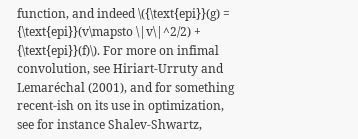function, and indeed \({\text{epi}}(g) = {\text{epi}}(v\mapsto \|v\|^2/2) + {\text{epi}}(f)\). For more on infimal convolution, see Hiriart-Urruty and Lemaréchal (2001), and for something recent-ish on its use in optimization, see for instance Shalev-Shwartz,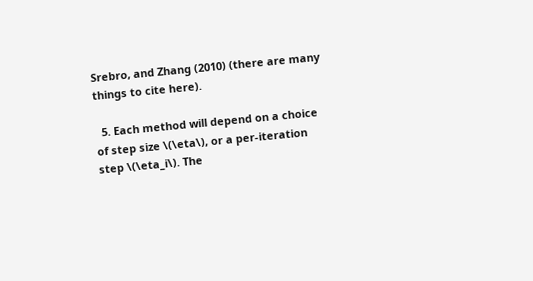Srebro, and Zhang (2010) (there are many things to cite here).

  5. Each method will depend on a choice of step size \(\eta\), or a per-iteration step \(\eta_i\). The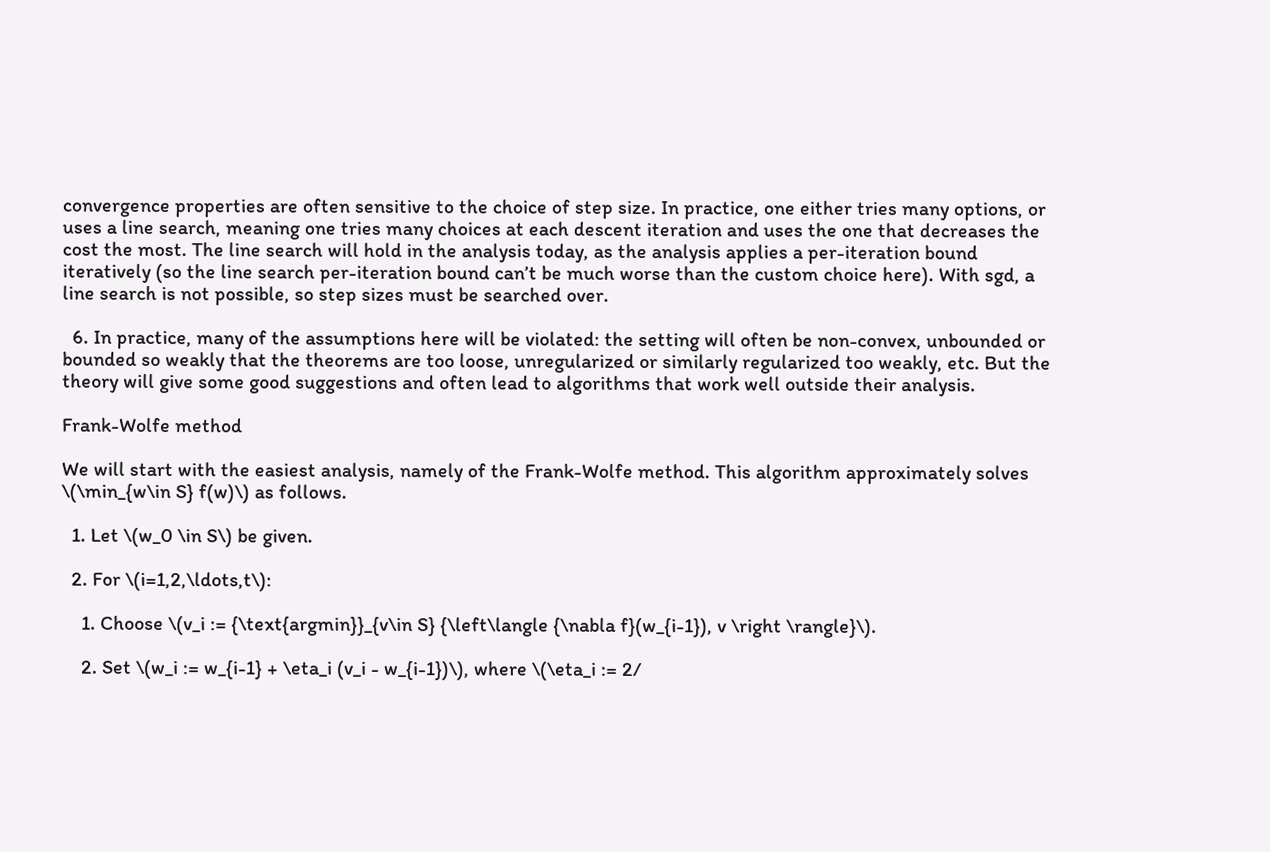convergence properties are often sensitive to the choice of step size. In practice, one either tries many options, or uses a line search, meaning one tries many choices at each descent iteration and uses the one that decreases the cost the most. The line search will hold in the analysis today, as the analysis applies a per-iteration bound iteratively (so the line search per-iteration bound can’t be much worse than the custom choice here). With sgd, a line search is not possible, so step sizes must be searched over.

  6. In practice, many of the assumptions here will be violated: the setting will often be non-convex, unbounded or bounded so weakly that the theorems are too loose, unregularized or similarly regularized too weakly, etc. But the theory will give some good suggestions and often lead to algorithms that work well outside their analysis.

Frank-Wolfe method

We will start with the easiest analysis, namely of the Frank-Wolfe method. This algorithm approximately solves \(\min_{w\in S} f(w)\) as follows.

  1. Let \(w_0 \in S\) be given.

  2. For \(i=1,2,\ldots,t\):

    1. Choose \(v_i := {\text{argmin}}_{v\in S} {\left\langle {\nabla f}(w_{i-1}), v \right \rangle}\).

    2. Set \(w_i := w_{i-1} + \eta_i (v_i - w_{i-1})\), where \(\eta_i := 2/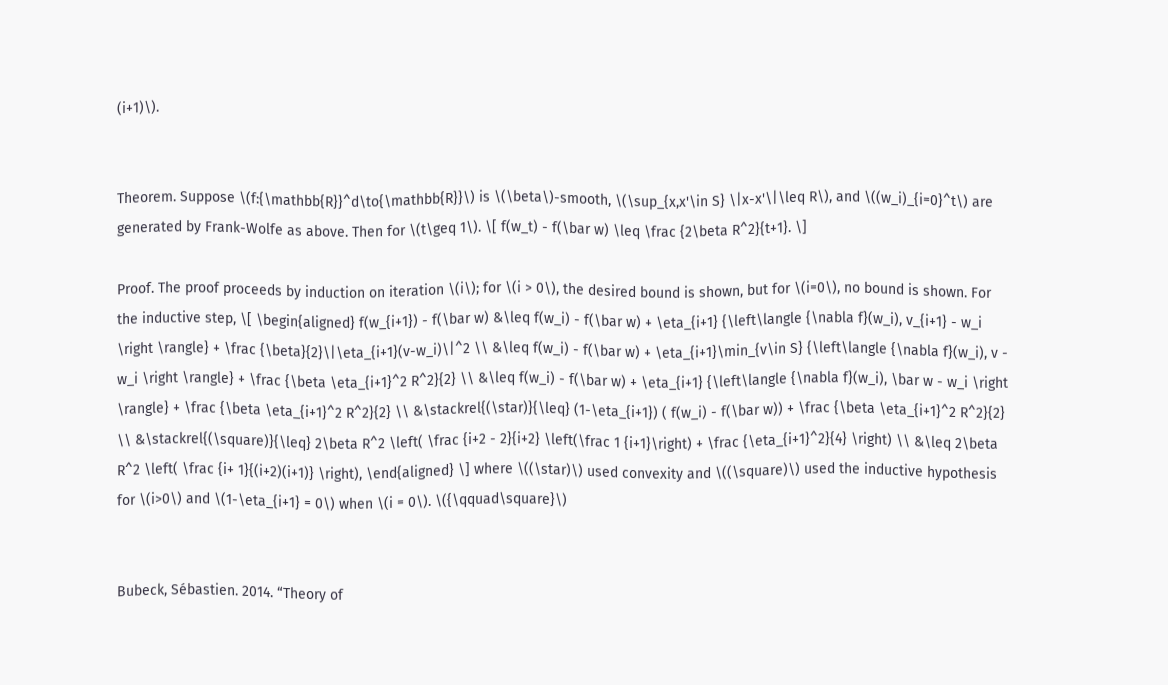(i+1)\).


Theorem. Suppose \(f:{\mathbb{R}}^d\to{\mathbb{R}}\) is \(\beta\)-smooth, \(\sup_{x,x'\in S} \|x-x'\|\leq R\), and \((w_i)_{i=0}^t\) are generated by Frank-Wolfe as above. Then for \(t\geq 1\). \[ f(w_t) - f(\bar w) \leq \frac {2\beta R^2}{t+1}. \]

Proof. The proof proceeds by induction on iteration \(i\); for \(i > 0\), the desired bound is shown, but for \(i=0\), no bound is shown. For the inductive step, \[ \begin{aligned} f(w_{i+1}) - f(\bar w) &\leq f(w_i) - f(\bar w) + \eta_{i+1} {\left\langle {\nabla f}(w_i), v_{i+1} - w_i \right \rangle} + \frac {\beta}{2}\|\eta_{i+1}(v-w_i)\|^2 \\ &\leq f(w_i) - f(\bar w) + \eta_{i+1}\min_{v\in S} {\left\langle {\nabla f}(w_i), v - w_i \right \rangle} + \frac {\beta \eta_{i+1}^2 R^2}{2} \\ &\leq f(w_i) - f(\bar w) + \eta_{i+1} {\left\langle {\nabla f}(w_i), \bar w - w_i \right \rangle} + \frac {\beta \eta_{i+1}^2 R^2}{2} \\ &\stackrel{(\star)}{\leq} (1-\eta_{i+1}) ( f(w_i) - f(\bar w)) + \frac {\beta \eta_{i+1}^2 R^2}{2} \\ &\stackrel{(\square)}{\leq} 2\beta R^2 \left( \frac {i+2 - 2}{i+2} \left(\frac 1 {i+1}\right) + \frac {\eta_{i+1}^2}{4} \right) \\ &\leq 2\beta R^2 \left( \frac {i+ 1}{(i+2)(i+1)} \right), \end{aligned} \] where \((\star)\) used convexity and \((\square)\) used the inductive hypothesis for \(i>0\) and \(1-\eta_{i+1} = 0\) when \(i = 0\). \({\qquad\square}\)


Bubeck, Sébastien. 2014. “Theory of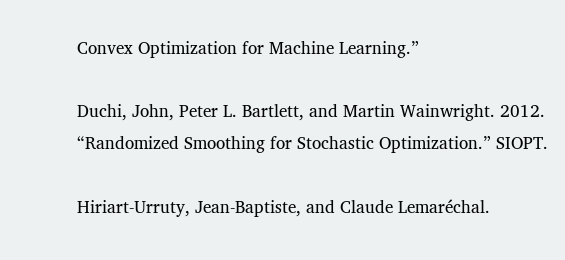Convex Optimization for Machine Learning.”

Duchi, John, Peter L. Bartlett, and Martin Wainwright. 2012. “Randomized Smoothing for Stochastic Optimization.” SIOPT.

Hiriart-Urruty, Jean-Baptiste, and Claude Lemaréchal.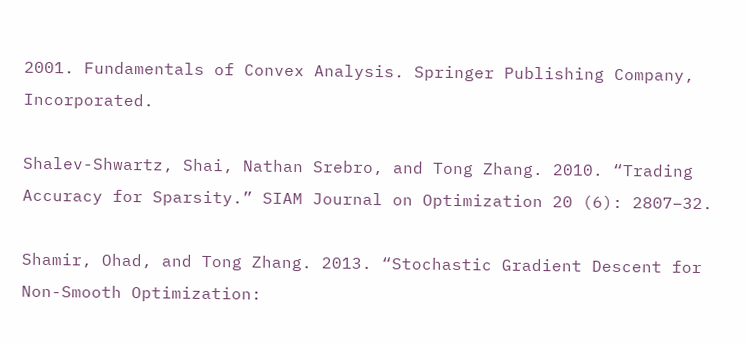2001. Fundamentals of Convex Analysis. Springer Publishing Company, Incorporated.

Shalev-Shwartz, Shai, Nathan Srebro, and Tong Zhang. 2010. “Trading Accuracy for Sparsity.” SIAM Journal on Optimization 20 (6): 2807–32.

Shamir, Ohad, and Tong Zhang. 2013. “Stochastic Gradient Descent for Non-Smooth Optimization: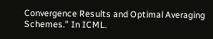Convergence Results and Optimal Averaging Schemes.” In ICML.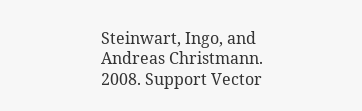Steinwart, Ingo, and Andreas Christmann. 2008. Support Vector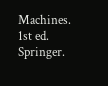Machines. 1st ed. Springer.